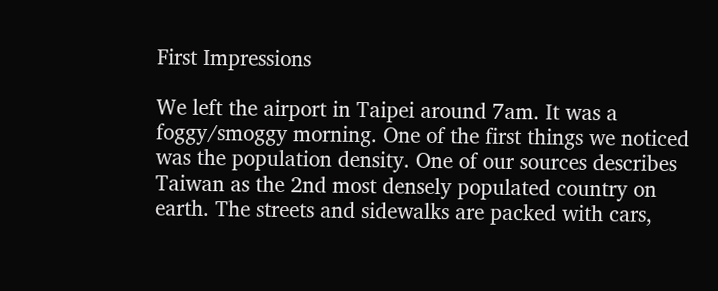First Impressions

We left the airport in Taipei around 7am. It was a foggy/smoggy morning. One of the first things we noticed was the population density. One of our sources describes Taiwan as the 2nd most densely populated country on earth. The streets and sidewalks are packed with cars,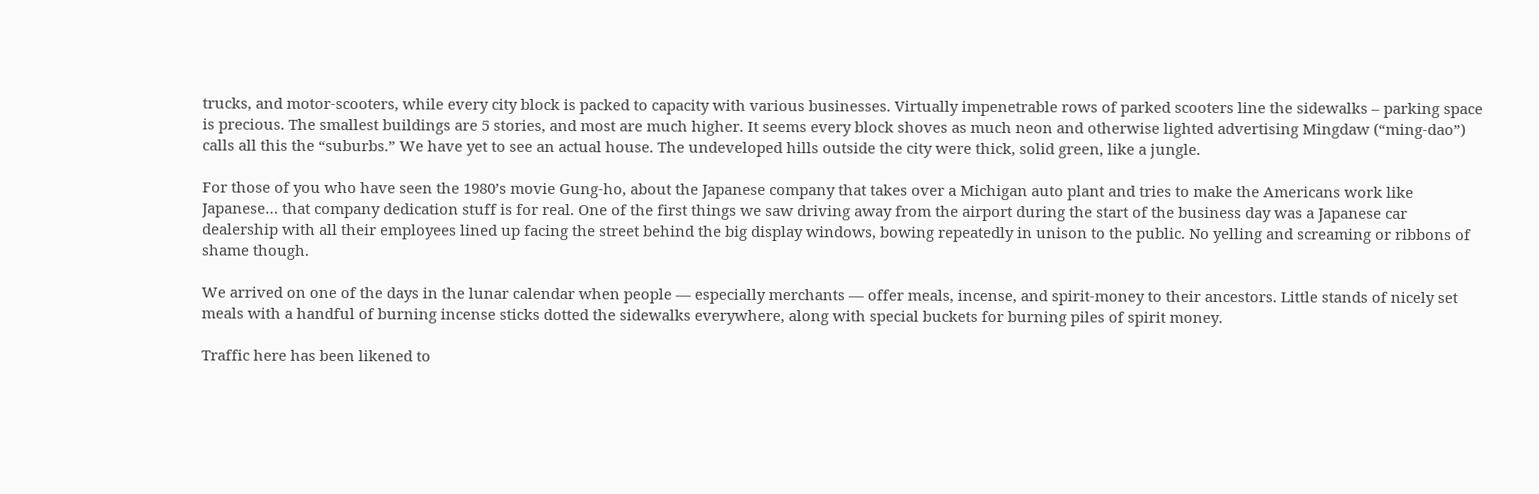trucks, and motor-scooters, while every city block is packed to capacity with various businesses. Virtually impenetrable rows of parked scooters line the sidewalks – parking space is precious. The smallest buildings are 5 stories, and most are much higher. It seems every block shoves as much neon and otherwise lighted advertising Mingdaw (“ming-dao”) calls all this the “suburbs.” We have yet to see an actual house. The undeveloped hills outside the city were thick, solid green, like a jungle.

For those of you who have seen the 1980’s movie Gung-ho, about the Japanese company that takes over a Michigan auto plant and tries to make the Americans work like Japanese… that company dedication stuff is for real. One of the first things we saw driving away from the airport during the start of the business day was a Japanese car dealership with all their employees lined up facing the street behind the big display windows, bowing repeatedly in unison to the public. No yelling and screaming or ribbons of shame though.

We arrived on one of the days in the lunar calendar when people — especially merchants — offer meals, incense, and spirit-money to their ancestors. Little stands of nicely set meals with a handful of burning incense sticks dotted the sidewalks everywhere, along with special buckets for burning piles of spirit money.

Traffic here has been likened to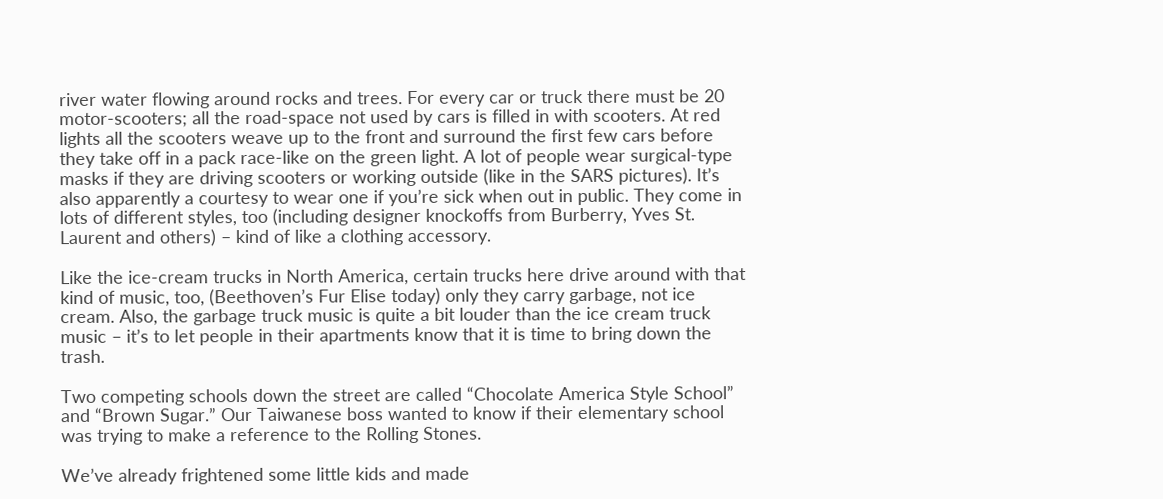river water flowing around rocks and trees. For every car or truck there must be 20 motor-scooters; all the road-space not used by cars is filled in with scooters. At red lights all the scooters weave up to the front and surround the first few cars before they take off in a pack race-like on the green light. A lot of people wear surgical-type masks if they are driving scooters or working outside (like in the SARS pictures). It’s also apparently a courtesy to wear one if you’re sick when out in public. They come in lots of different styles, too (including designer knockoffs from Burberry, Yves St. Laurent and others) – kind of like a clothing accessory.

Like the ice-cream trucks in North America, certain trucks here drive around with that kind of music, too, (Beethoven’s Fur Elise today) only they carry garbage, not ice cream. Also, the garbage truck music is quite a bit louder than the ice cream truck music – it’s to let people in their apartments know that it is time to bring down the trash.

Two competing schools down the street are called “Chocolate America Style School” and “Brown Sugar.” Our Taiwanese boss wanted to know if their elementary school was trying to make a reference to the Rolling Stones.

We’ve already frightened some little kids and made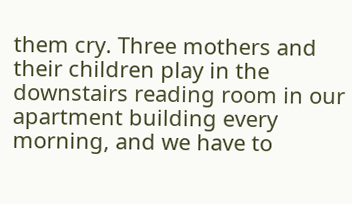them cry. Three mothers and their children play in the downstairs reading room in our apartment building every morning, and we have to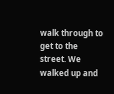walk through to get to the street. We walked up and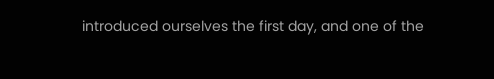introduced ourselves the first day, and one of the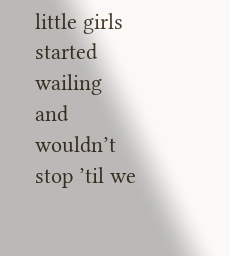little girls started wailing and wouldn’t stop ’til we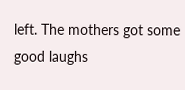left. The mothers got some good laughs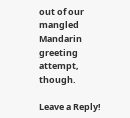out of our mangled Mandarin greeting attempt, though.

Leave a Reply!